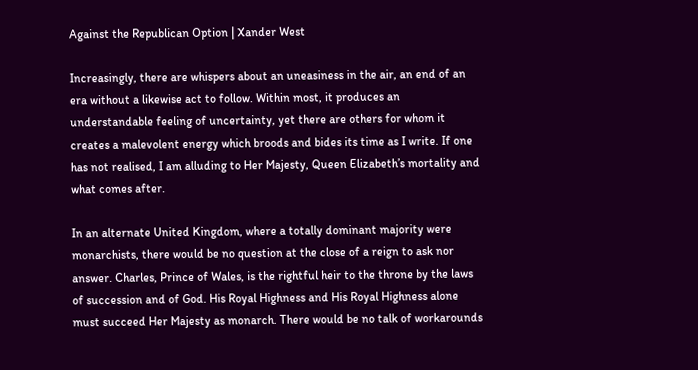Against the Republican Option | Xander West

Increasingly, there are whispers about an uneasiness in the air, an end of an era without a likewise act to follow. Within most, it produces an understandable feeling of uncertainty, yet there are others for whom it creates a malevolent energy which broods and bides its time as I write. If one has not realised, I am alluding to Her Majesty, Queen Elizabeth’s mortality and what comes after.

In an alternate United Kingdom, where a totally dominant majority were monarchists, there would be no question at the close of a reign to ask nor answer. Charles, Prince of Wales, is the rightful heir to the throne by the laws of succession and of God. His Royal Highness and His Royal Highness alone must succeed Her Majesty as monarch. There would be no talk of workarounds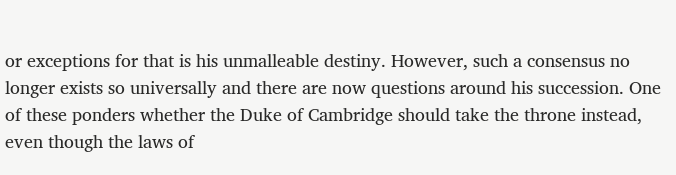or exceptions for that is his unmalleable destiny. However, such a consensus no longer exists so universally and there are now questions around his succession. One of these ponders whether the Duke of Cambridge should take the throne instead, even though the laws of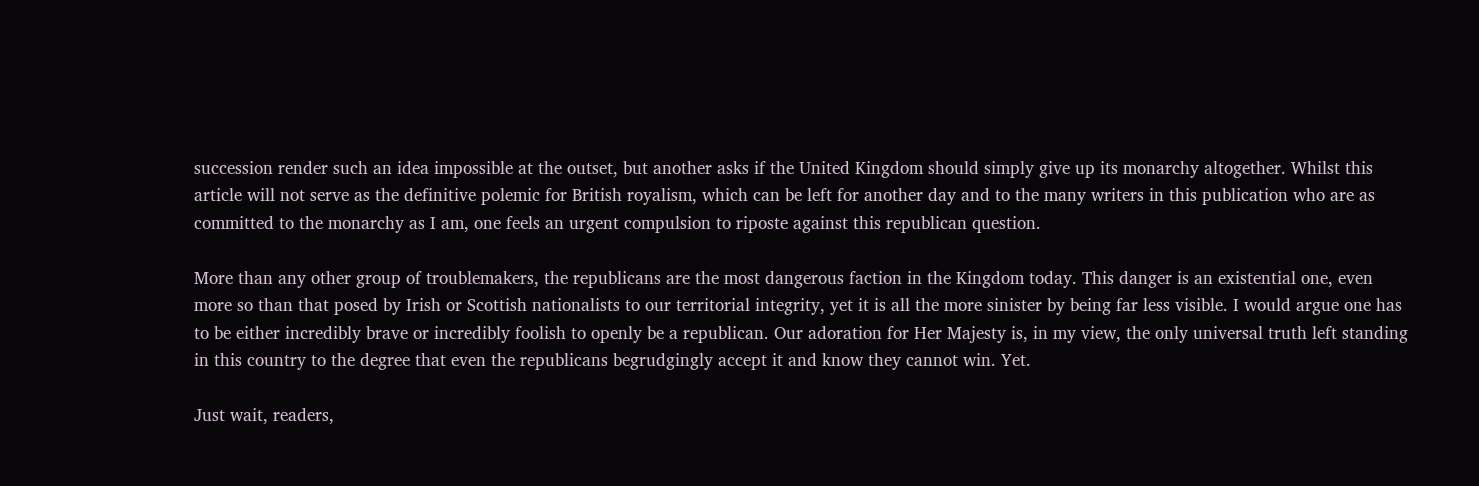succession render such an idea impossible at the outset, but another asks if the United Kingdom should simply give up its monarchy altogether. Whilst this article will not serve as the definitive polemic for British royalism, which can be left for another day and to the many writers in this publication who are as committed to the monarchy as I am, one feels an urgent compulsion to riposte against this republican question.

More than any other group of troublemakers, the republicans are the most dangerous faction in the Kingdom today. This danger is an existential one, even more so than that posed by Irish or Scottish nationalists to our territorial integrity, yet it is all the more sinister by being far less visible. I would argue one has to be either incredibly brave or incredibly foolish to openly be a republican. Our adoration for Her Majesty is, in my view, the only universal truth left standing in this country to the degree that even the republicans begrudgingly accept it and know they cannot win. Yet.

Just wait, readers,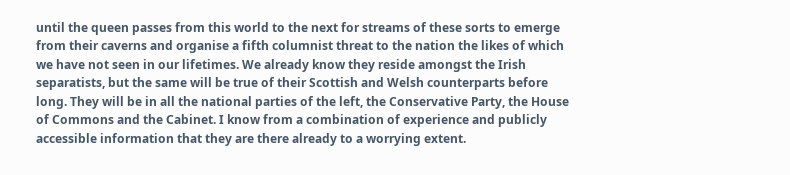until the queen passes from this world to the next for streams of these sorts to emerge from their caverns and organise a fifth columnist threat to the nation the likes of which we have not seen in our lifetimes. We already know they reside amongst the Irish separatists, but the same will be true of their Scottish and Welsh counterparts before long. They will be in all the national parties of the left, the Conservative Party, the House of Commons and the Cabinet. I know from a combination of experience and publicly accessible information that they are there already to a worrying extent.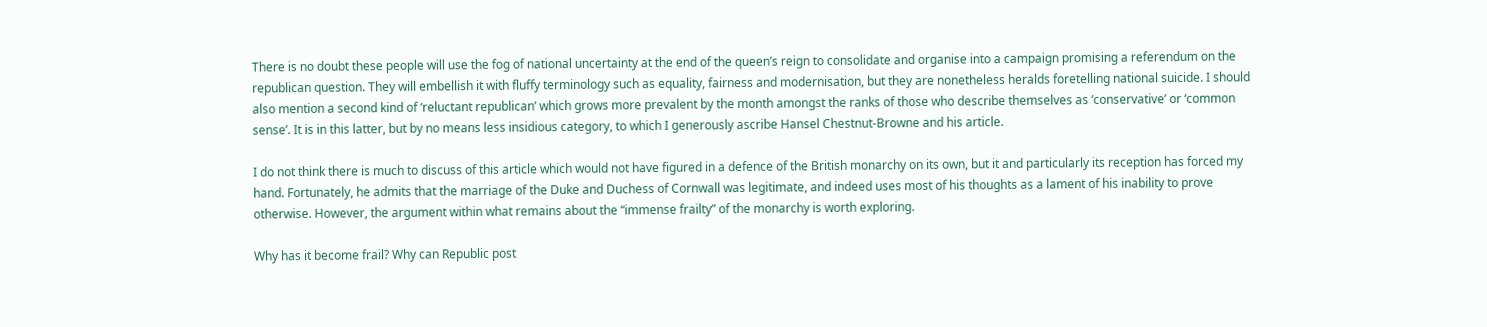There is no doubt these people will use the fog of national uncertainty at the end of the queen’s reign to consolidate and organise into a campaign promising a referendum on the republican question. They will embellish it with fluffy terminology such as equality, fairness and modernisation, but they are nonetheless heralds foretelling national suicide. I should also mention a second kind of ‘reluctant republican’ which grows more prevalent by the month amongst the ranks of those who describe themselves as ‘conservative’ or ‘common sense’. It is in this latter, but by no means less insidious category, to which I generously ascribe Hansel Chestnut-Browne and his article.

I do not think there is much to discuss of this article which would not have figured in a defence of the British monarchy on its own, but it and particularly its reception has forced my hand. Fortunately, he admits that the marriage of the Duke and Duchess of Cornwall was legitimate, and indeed uses most of his thoughts as a lament of his inability to prove otherwise. However, the argument within what remains about the “immense frailty” of the monarchy is worth exploring.

Why has it become frail? Why can Republic post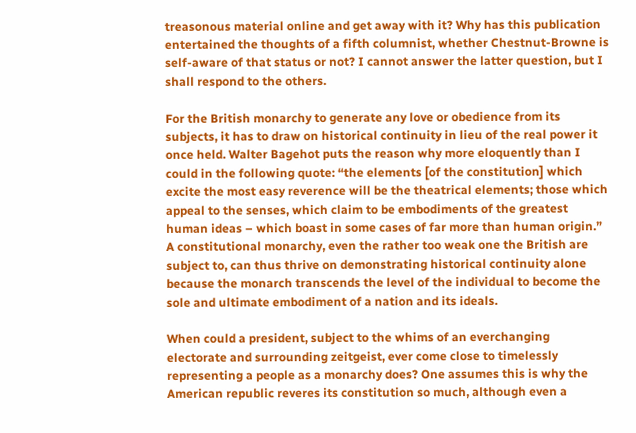treasonous material online and get away with it? Why has this publication entertained the thoughts of a fifth columnist, whether Chestnut-Browne is self-aware of that status or not? I cannot answer the latter question, but I shall respond to the others.

For the British monarchy to generate any love or obedience from its subjects, it has to draw on historical continuity in lieu of the real power it once held. Walter Bagehot puts the reason why more eloquently than I could in the following quote: “the elements [of the constitution] which excite the most easy reverence will be the theatrical elements; those which appeal to the senses, which claim to be embodiments of the greatest human ideas – which boast in some cases of far more than human origin.” A constitutional monarchy, even the rather too weak one the British are subject to, can thus thrive on demonstrating historical continuity alone because the monarch transcends the level of the individual to become the sole and ultimate embodiment of a nation and its ideals.

When could a president, subject to the whims of an everchanging electorate and surrounding zeitgeist, ever come close to timelessly representing a people as a monarchy does? One assumes this is why the American republic reveres its constitution so much, although even a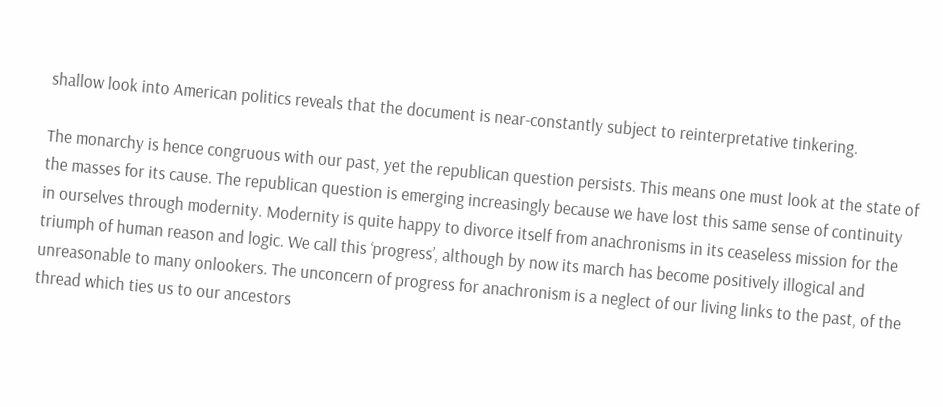shallow look into American politics reveals that the document is near-constantly subject to reinterpretative tinkering.

The monarchy is hence congruous with our past, yet the republican question persists. This means one must look at the state of the masses for its cause. The republican question is emerging increasingly because we have lost this same sense of continuity in ourselves through modernity. Modernity is quite happy to divorce itself from anachronisms in its ceaseless mission for the triumph of human reason and logic. We call this ‘progress’, although by now its march has become positively illogical and unreasonable to many onlookers. The unconcern of progress for anachronism is a neglect of our living links to the past, of the thread which ties us to our ancestors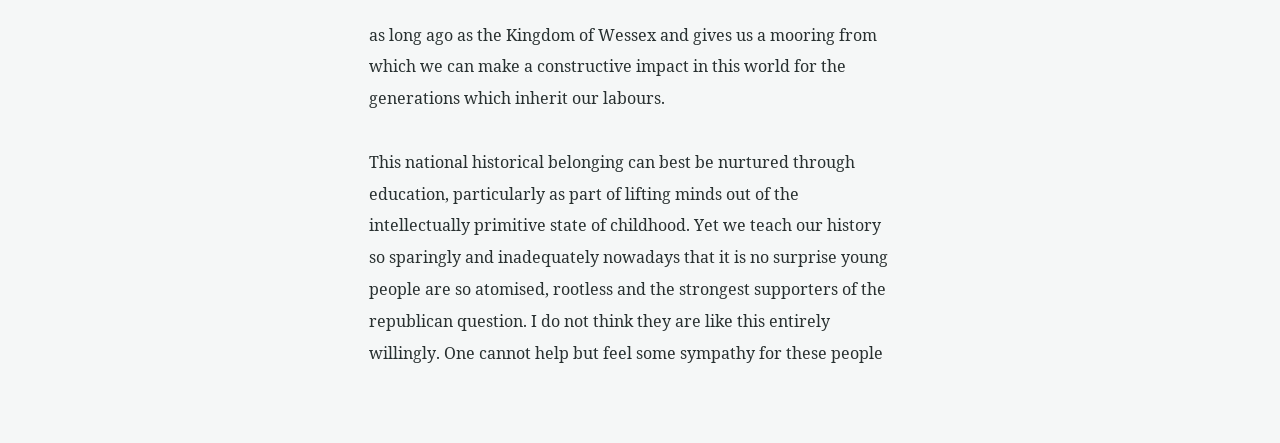as long ago as the Kingdom of Wessex and gives us a mooring from which we can make a constructive impact in this world for the generations which inherit our labours.

This national historical belonging can best be nurtured through education, particularly as part of lifting minds out of the intellectually primitive state of childhood. Yet we teach our history so sparingly and inadequately nowadays that it is no surprise young people are so atomised, rootless and the strongest supporters of the republican question. I do not think they are like this entirely willingly. One cannot help but feel some sympathy for these people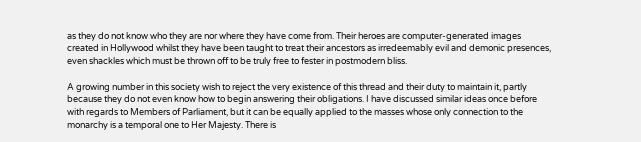as they do not know who they are nor where they have come from. Their heroes are computer-generated images created in Hollywood whilst they have been taught to treat their ancestors as irredeemably evil and demonic presences, even shackles which must be thrown off to be truly free to fester in postmodern bliss.

A growing number in this society wish to reject the very existence of this thread and their duty to maintain it, partly because they do not even know how to begin answering their obligations. I have discussed similar ideas once before with regards to Members of Parliament, but it can be equally applied to the masses whose only connection to the monarchy is a temporal one to Her Majesty. There is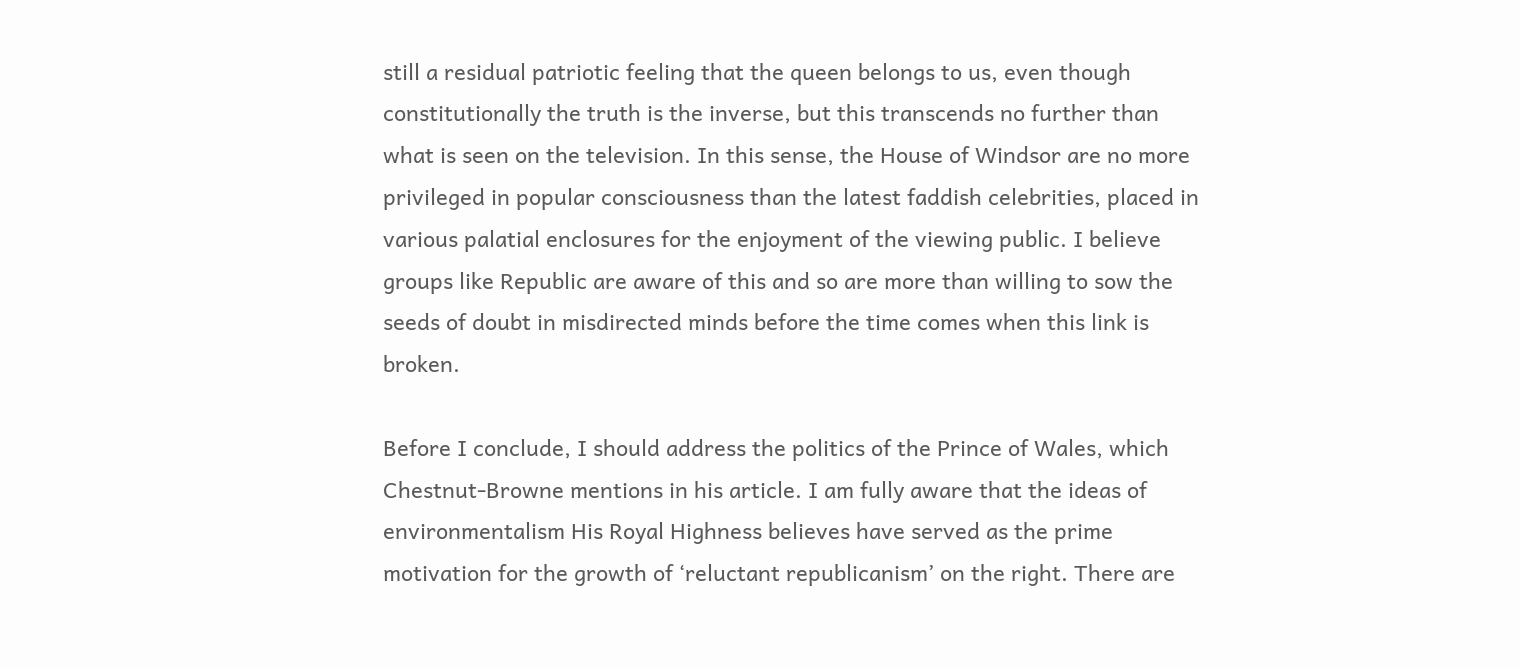still a residual patriotic feeling that the queen belongs to us, even though constitutionally the truth is the inverse, but this transcends no further than what is seen on the television. In this sense, the House of Windsor are no more privileged in popular consciousness than the latest faddish celebrities, placed in various palatial enclosures for the enjoyment of the viewing public. I believe groups like Republic are aware of this and so are more than willing to sow the seeds of doubt in misdirected minds before the time comes when this link is broken.

Before I conclude, I should address the politics of the Prince of Wales, which Chestnut-Browne mentions in his article. I am fully aware that the ideas of environmentalism His Royal Highness believes have served as the prime motivation for the growth of ‘reluctant republicanism’ on the right. There are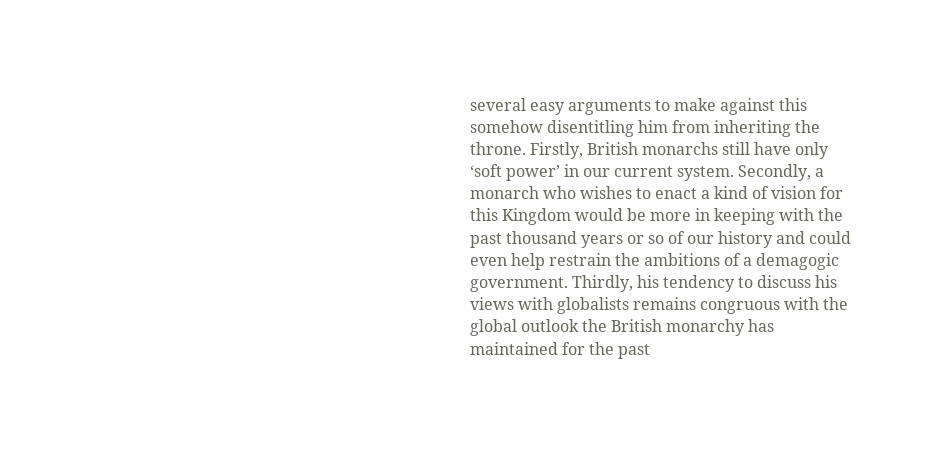several easy arguments to make against this somehow disentitling him from inheriting the throne. Firstly, British monarchs still have only ‘soft power’ in our current system. Secondly, a monarch who wishes to enact a kind of vision for this Kingdom would be more in keeping with the past thousand years or so of our history and could even help restrain the ambitions of a demagogic government. Thirdly, his tendency to discuss his views with globalists remains congruous with the global outlook the British monarchy has maintained for the past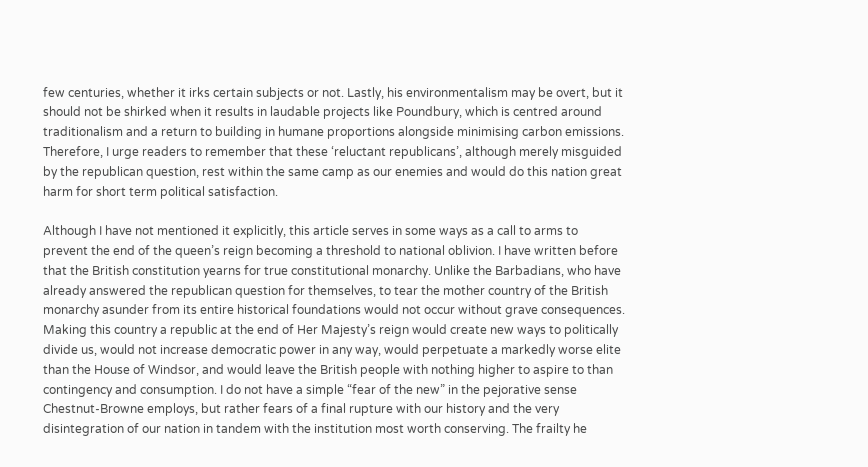few centuries, whether it irks certain subjects or not. Lastly, his environmentalism may be overt, but it should not be shirked when it results in laudable projects like Poundbury, which is centred around traditionalism and a return to building in humane proportions alongside minimising carbon emissions. Therefore, I urge readers to remember that these ‘reluctant republicans’, although merely misguided by the republican question, rest within the same camp as our enemies and would do this nation great harm for short term political satisfaction.

Although I have not mentioned it explicitly, this article serves in some ways as a call to arms to prevent the end of the queen’s reign becoming a threshold to national oblivion. I have written before that the British constitution yearns for true constitutional monarchy. Unlike the Barbadians, who have already answered the republican question for themselves, to tear the mother country of the British monarchy asunder from its entire historical foundations would not occur without grave consequences. Making this country a republic at the end of Her Majesty’s reign would create new ways to politically divide us, would not increase democratic power in any way, would perpetuate a markedly worse elite than the House of Windsor, and would leave the British people with nothing higher to aspire to than contingency and consumption. I do not have a simple “fear of the new” in the pejorative sense Chestnut-Browne employs, but rather fears of a final rupture with our history and the very disintegration of our nation in tandem with the institution most worth conserving. The frailty he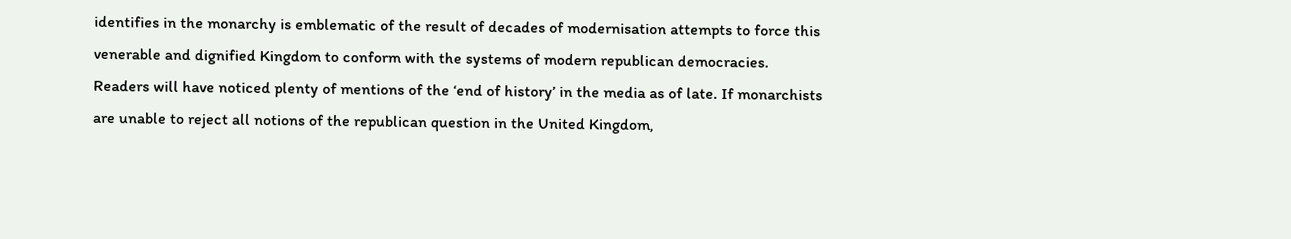identifies in the monarchy is emblematic of the result of decades of modernisation attempts to force this venerable and dignified Kingdom to conform with the systems of modern republican democracies. Readers will have noticed plenty of mentions of the ‘end of history’ in the media as of late. If monarchists are unable to reject all notions of the republican question in the United Kingdom,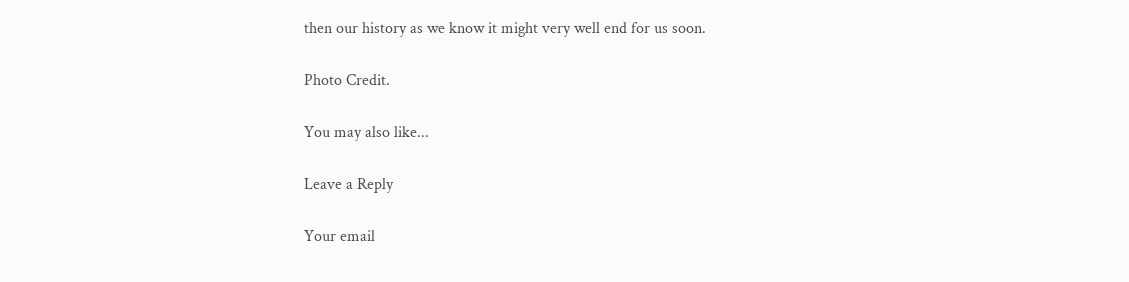then our history as we know it might very well end for us soon.

Photo Credit.

You may also like...

Leave a Reply

Your email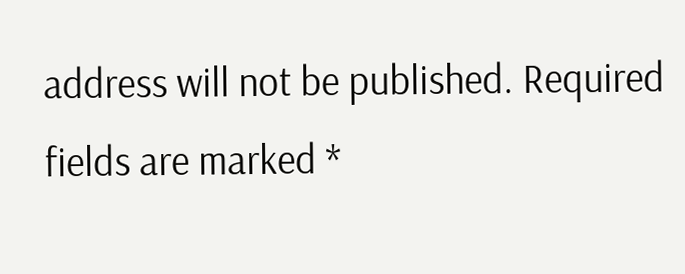address will not be published. Required fields are marked *